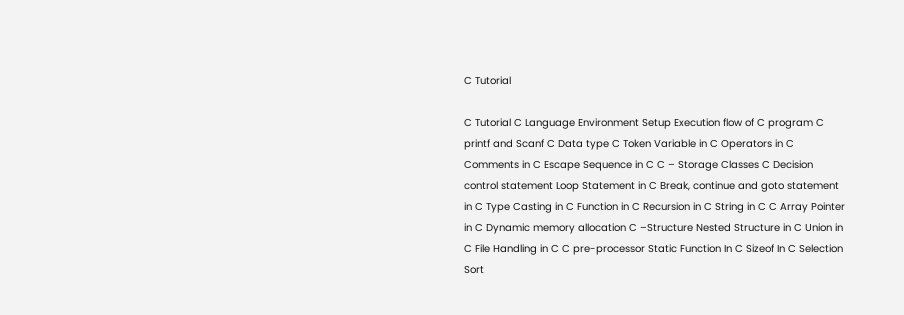C Tutorial

C Tutorial C Language Environment Setup Execution flow of C program C printf and Scanf C Data type C Token Variable in C Operators in C Comments in C Escape Sequence in C C – Storage Classes C Decision control statement Loop Statement in C Break, continue and goto statement in C Type Casting in C Function in C Recursion in C String in C C Array Pointer in C Dynamic memory allocation C –Structure Nested Structure in C Union in C File Handling in C C pre-processor Static Function In C Sizeof In C Selection Sort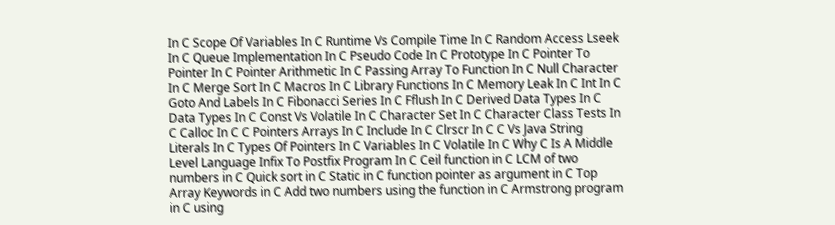In C Scope Of Variables In C Runtime Vs Compile Time In C Random Access Lseek In C Queue Implementation In C Pseudo Code In C Prototype In C Pointer To Pointer In C Pointer Arithmetic In C Passing Array To Function In C Null Character In C Merge Sort In C Macros In C Library Functions In C Memory Leak In C Int In C Goto And Labels In C Fibonacci Series In C Fflush In C Derived Data Types In C Data Types In C Const Vs Volatile In C Character Set In C Character Class Tests In C Calloc In C C Pointers Arrays In C Include In C Clrscr In C C Vs Java String Literals In C Types Of Pointers In C Variables In C Volatile In C Why C Is A Middle Level Language Infix To Postfix Program In C Ceil function in C LCM of two numbers in C Quick sort in C Static in C function pointer as argument in C Top Array Keywords in C Add two numbers using the function in C Armstrong program in C using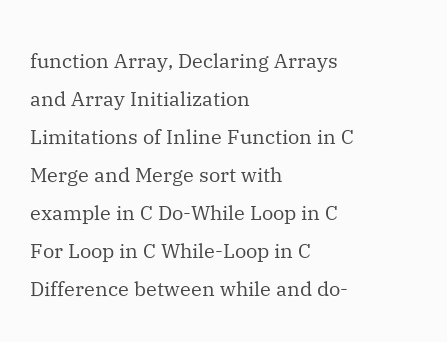function Array, Declaring Arrays and Array Initialization Limitations of Inline Function in C Merge and Merge sort with example in C Do-While Loop in C For Loop in C While-Loop in C Difference between while and do-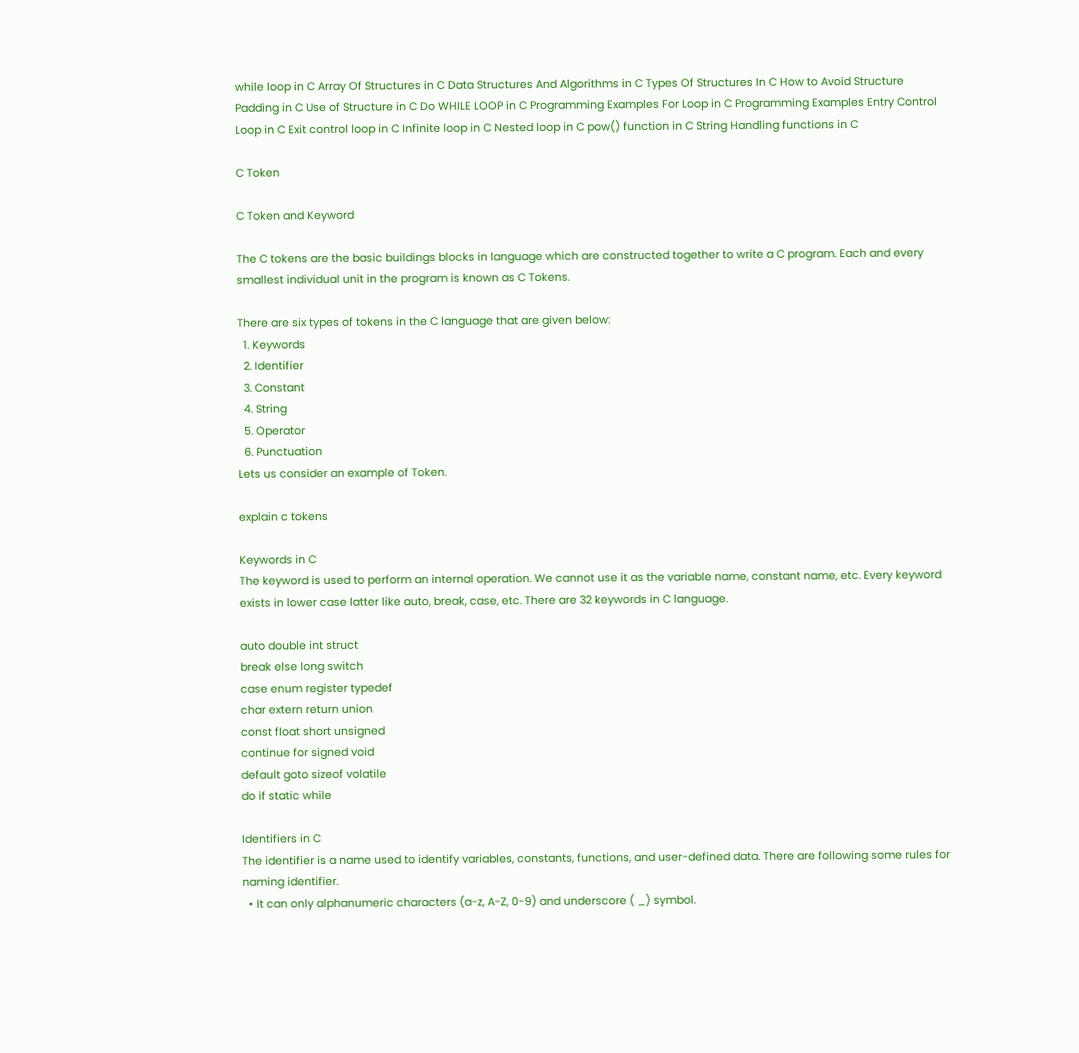while loop in C Array Of Structures in C Data Structures And Algorithms in C Types Of Structures In C How to Avoid Structure Padding in C Use of Structure in C Do WHILE LOOP in C Programming Examples For Loop in C Programming Examples Entry Control Loop in C Exit control loop in C Infinite loop in C Nested loop in C pow() function in C String Handling functions in C

C Token

C Token and Keyword

The C tokens are the basic buildings blocks in language which are constructed together to write a C program. Each and every smallest individual unit in the program is known as C Tokens.

There are six types of tokens in the C language that are given below:
  1. Keywords
  2. Identifier
  3. Constant
  4. String
  5. Operator
  6. Punctuation
Lets us consider an example of Token.

explain c tokens

Keywords in C
The keyword is used to perform an internal operation. We cannot use it as the variable name, constant name, etc. Every keyword exists in lower case latter like auto, break, case, etc. There are 32 keywords in C language.

auto double int struct
break else long switch
case enum register typedef
char extern return union
const float short unsigned
continue for signed void
default goto sizeof volatile
do if static while

Identifiers in C
The identifier is a name used to identify variables, constants, functions, and user-defined data. There are following some rules for naming identifier.
  • It can only alphanumeric characters (a-z, A-Z, 0-9) and underscore ( _) symbol.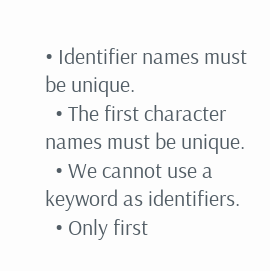• Identifier names must be unique.
  • The first character names must be unique.
  • We cannot use a keyword as identifiers.
  • Only first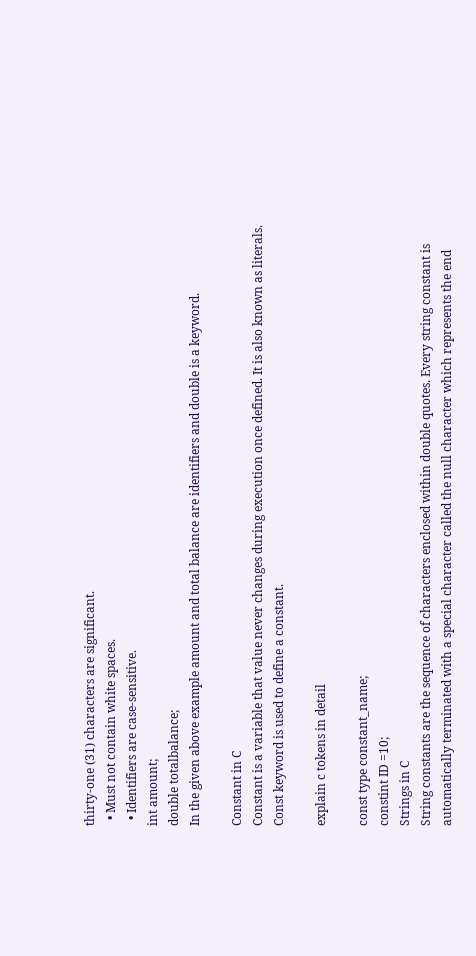thirty-one (31) characters are significant.
  • Must not contain white spaces.
  • Identifiers are case-sensitive.
int amount;
double totalbalance;
In the given above example amount and total balance are identifiers and double is a keyword.

Constant in C
Constant is a variable that value never changes during execution once defined. It is also known as literals. Const keyword is used to define a constant.

explain c tokens in detail

const type constant_name;
constint ID =10;
Strings in C
String constants are the sequence of characters enclosed within double quotes. Every string constant is automatically terminated with a special character called the null character which represents the end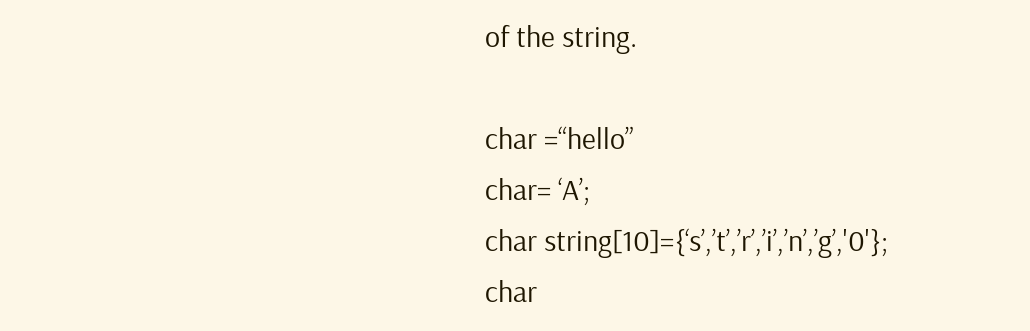of the string.

char =“hello”
char= ‘A’;
char string[10]={‘s’,’t’,’r’,’i’,’n’,’g’,'0'};
char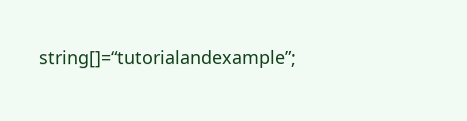string[]=“tutorialandexample”;